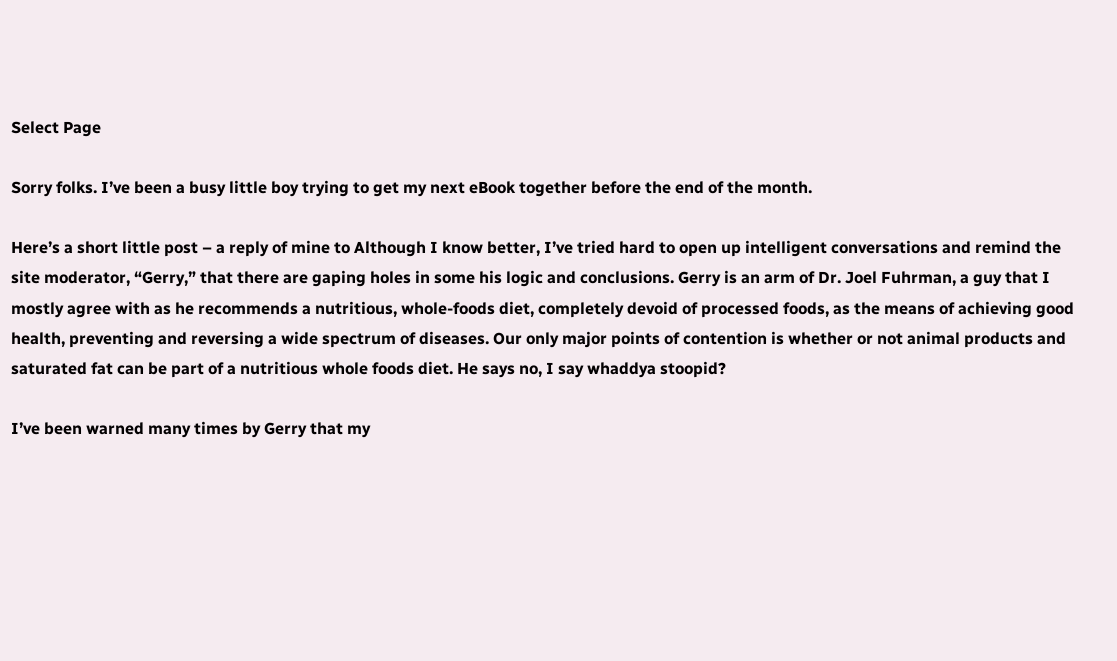Select Page

Sorry folks. I’ve been a busy little boy trying to get my next eBook together before the end of the month.

Here’s a short little post – a reply of mine to Although I know better, I’ve tried hard to open up intelligent conversations and remind the site moderator, “Gerry,” that there are gaping holes in some his logic and conclusions. Gerry is an arm of Dr. Joel Fuhrman, a guy that I mostly agree with as he recommends a nutritious, whole-foods diet, completely devoid of processed foods, as the means of achieving good health, preventing and reversing a wide spectrum of diseases. Our only major points of contention is whether or not animal products and saturated fat can be part of a nutritious whole foods diet. He says no, I say whaddya stoopid?

I’ve been warned many times by Gerry that my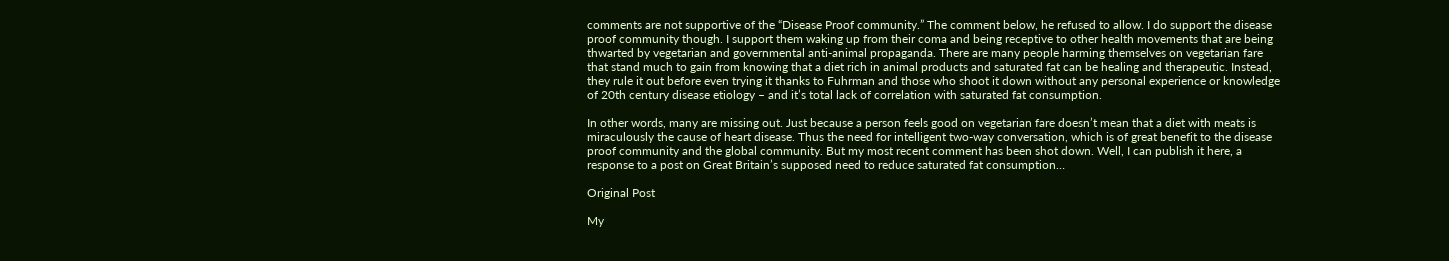comments are not supportive of the “Disease Proof community.” The comment below, he refused to allow. I do support the disease proof community though. I support them waking up from their coma and being receptive to other health movements that are being thwarted by vegetarian and governmental anti-animal propaganda. There are many people harming themselves on vegetarian fare that stand much to gain from knowing that a diet rich in animal products and saturated fat can be healing and therapeutic. Instead, they rule it out before even trying it thanks to Fuhrman and those who shoot it down without any personal experience or knowledge of 20th century disease etiology – and it’s total lack of correlation with saturated fat consumption.

In other words, many are missing out. Just because a person feels good on vegetarian fare doesn’t mean that a diet with meats is miraculously the cause of heart disease. Thus the need for intelligent two-way conversation, which is of great benefit to the disease proof community and the global community. But my most recent comment has been shot down. Well, I can publish it here, a response to a post on Great Britain’s supposed need to reduce saturated fat consumption…

Original Post

My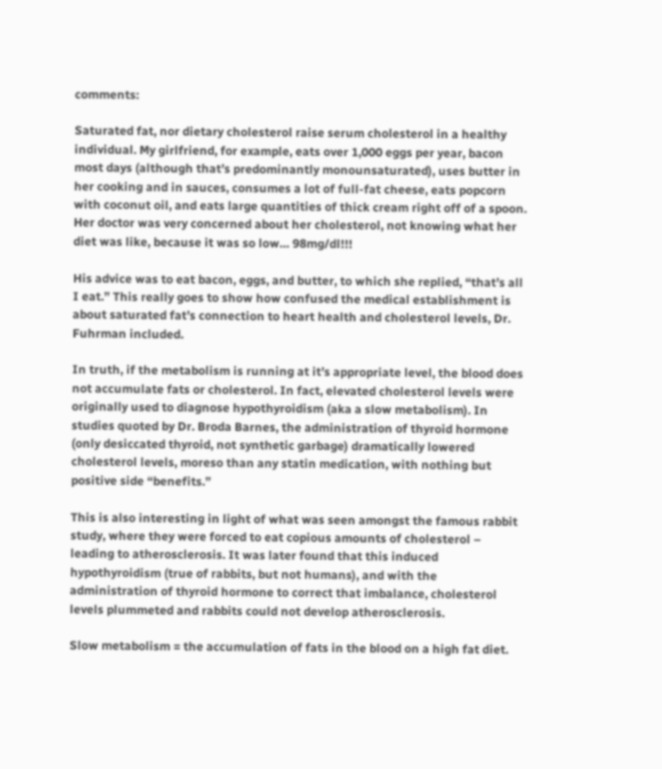comments:

Saturated fat, nor dietary cholesterol raise serum cholesterol in a healthy individual. My girlfriend, for example, eats over 1,000 eggs per year, bacon most days (although that’s predominantly monounsaturated), uses butter in her cooking and in sauces, consumes a lot of full-fat cheese, eats popcorn with coconut oil, and eats large quantities of thick cream right off of a spoon. Her doctor was very concerned about her cholesterol, not knowing what her diet was like, because it was so low… 98mg/dl!!!

His advice was to eat bacon, eggs, and butter, to which she replied, “that’s all I eat.” This really goes to show how confused the medical establishment is about saturated fat’s connection to heart health and cholesterol levels, Dr. Fuhrman included.

In truth, if the metabolism is running at it’s appropriate level, the blood does not accumulate fats or cholesterol. In fact, elevated cholesterol levels were originally used to diagnose hypothyroidism (aka a slow metabolism). In studies quoted by Dr. Broda Barnes, the administration of thyroid hormone (only desiccated thyroid, not synthetic garbage) dramatically lowered cholesterol levels, moreso than any statin medication, with nothing but positive side “benefits.”

This is also interesting in light of what was seen amongst the famous rabbit study, where they were forced to eat copious amounts of cholesterol – leading to atherosclerosis. It was later found that this induced hypothyroidism (true of rabbits, but not humans), and with the administration of thyroid hormone to correct that imbalance, cholesterol levels plummeted and rabbits could not develop atherosclerosis.

Slow metabolism = the accumulation of fats in the blood on a high fat diet.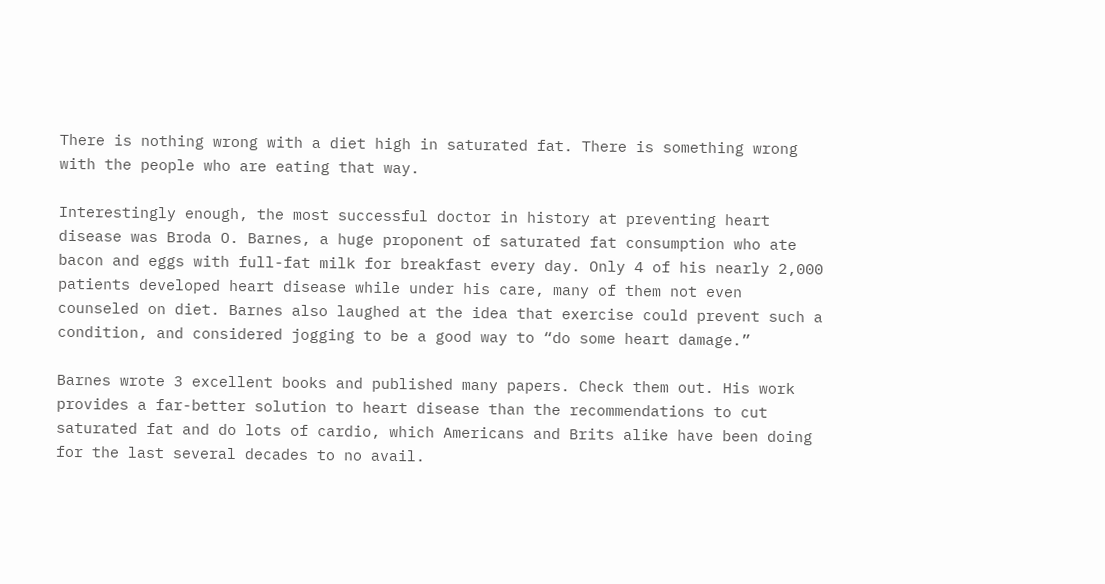There is nothing wrong with a diet high in saturated fat. There is something wrong with the people who are eating that way.

Interestingly enough, the most successful doctor in history at preventing heart disease was Broda O. Barnes, a huge proponent of saturated fat consumption who ate bacon and eggs with full-fat milk for breakfast every day. Only 4 of his nearly 2,000 patients developed heart disease while under his care, many of them not even counseled on diet. Barnes also laughed at the idea that exercise could prevent such a condition, and considered jogging to be a good way to “do some heart damage.”

Barnes wrote 3 excellent books and published many papers. Check them out. His work provides a far-better solution to heart disease than the recommendations to cut saturated fat and do lots of cardio, which Americans and Brits alike have been doing for the last several decades to no avail.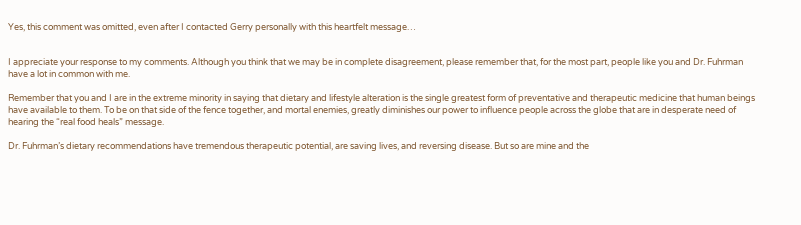Yes, this comment was omitted, even after I contacted Gerry personally with this heartfelt message…


I appreciate your response to my comments. Although you think that we may be in complete disagreement, please remember that, for the most part, people like you and Dr. Fuhrman have a lot in common with me.

Remember that you and I are in the extreme minority in saying that dietary and lifestyle alteration is the single greatest form of preventative and therapeutic medicine that human beings have available to them. To be on that side of the fence together, and mortal enemies, greatly diminishes our power to influence people across the globe that are in desperate need of hearing the “real food heals” message.

Dr. Fuhrman’s dietary recommendations have tremendous therapeutic potential, are saving lives, and reversing disease. But so are mine and the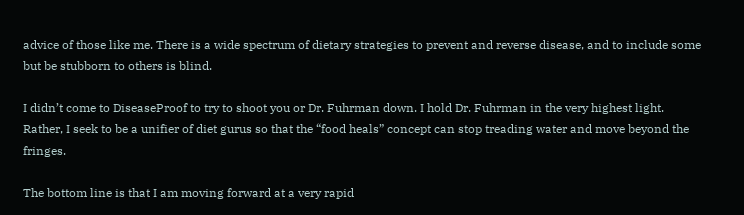advice of those like me. There is a wide spectrum of dietary strategies to prevent and reverse disease, and to include some but be stubborn to others is blind.

I didn’t come to DiseaseProof to try to shoot you or Dr. Fuhrman down. I hold Dr. Fuhrman in the very highest light. Rather, I seek to be a unifier of diet gurus so that the “food heals” concept can stop treading water and move beyond the fringes.

The bottom line is that I am moving forward at a very rapid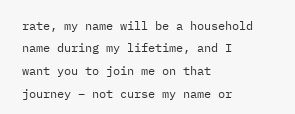rate, my name will be a household name during my lifetime, and I want you to join me on that journey – not curse my name or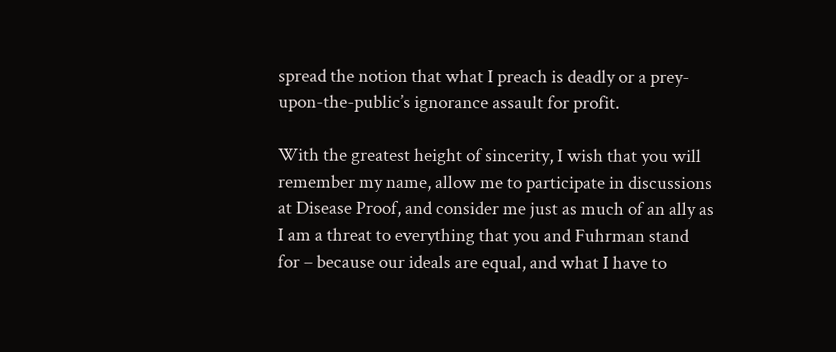spread the notion that what I preach is deadly or a prey-upon-the-public’s ignorance assault for profit.

With the greatest height of sincerity, I wish that you will remember my name, allow me to participate in discussions at Disease Proof, and consider me just as much of an ally as I am a threat to everything that you and Fuhrman stand for – because our ideals are equal, and what I have to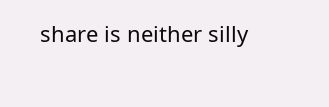share is neither silly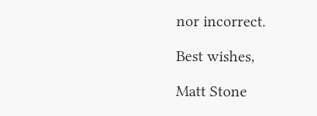nor incorrect.

Best wishes,

Matt Stone